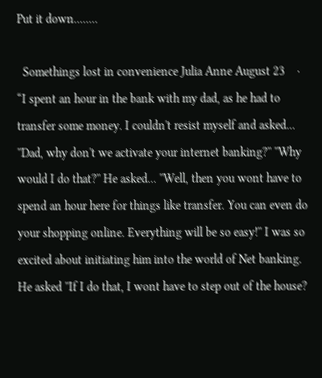Put it down........

  Somethings lost in convenience Julia Anne August 23    ·  “I spent an hour in the bank with my dad, as he had to transfer some money. I couldn't resist myself and asked... ''Dad, why don't we activate your internet banking?'' ''Why would I do that?'' He asked... ''Well, then you wont have to spend an hour here for things like transfer. You can even do your shopping online. Everything will be so easy!'' I was so excited about initiating him into the world of Net banking. He asked ''If I do that, I wont have to step out of the house?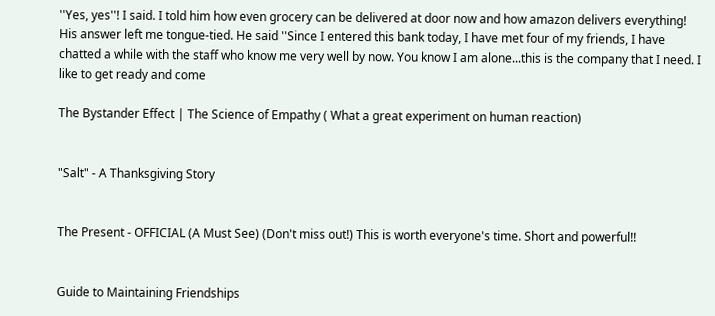''Yes, yes''! I said. I told him how even grocery can be delivered at door now and how amazon delivers everything! His answer left me tongue-tied. He said ''Since I entered this bank today, I have met four of my friends, I have chatted a while with the staff who know me very well by now. You know I am alone...this is the company that I need. I like to get ready and come

The Bystander Effect | The Science of Empathy ( What a great experiment on human reaction)


"Salt" - A Thanksgiving Story


The Present - OFFICIAL (A Must See) (Don't miss out!) This is worth everyone's time. Short and powerful!!


Guide to Maintaining Friendships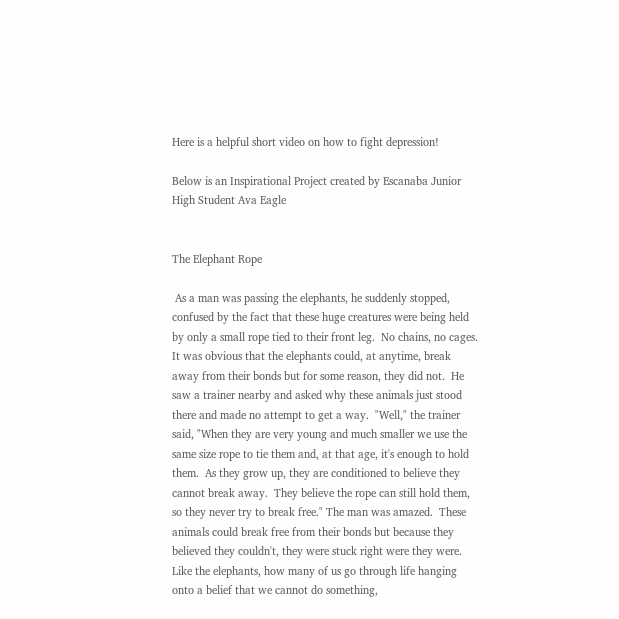Here is a helpful short video on how to fight depression!

Below is an Inspirational Project created by Escanaba Junior High Student Ava Eagle


The Elephant Rope

 As a man was passing the elephants, he suddenly stopped, confused by the fact that these huge creatures were being held by only a small rope tied to their front leg.  No chains, no cages.  It was obvious that the elephants could, at anytime, break away from their bonds but for some reason, they did not.  He saw a trainer nearby and asked why these animals just stood there and made no attempt to get a way.  "Well," the trainer said, "When they are very young and much smaller we use the same size rope to tie them and, at that age, it's enough to hold them.  As they grow up, they are conditioned to believe they cannot break away.  They believe the rope can still hold them, so they never try to break free." The man was amazed.  These animals could break free from their bonds but because they believed they couldn't, they were stuck right were they were.  Like the elephants, how many of us go through life hanging onto a belief that we cannot do something,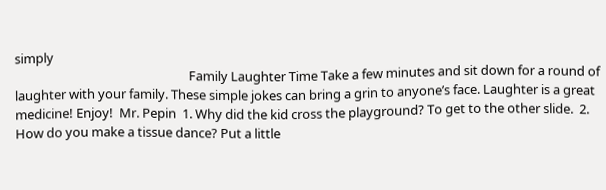simply
                                                          Family Laughter Time Take a few minutes and sit down for a round of laughter with your family. These simple jokes can bring a grin to anyone’s face. Laughter is a great medicine! Enjoy!  Mr. Pepin  1. Why did the kid cross the playground? To get to the other slide.  2. How do you make a tissue dance? Put a little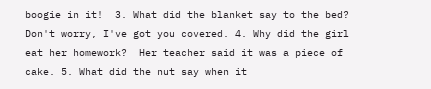boogie in it!  3. What did the blanket say to the bed? Don't worry, I've got you covered. 4. Why did the girl eat her homework?  Her teacher said it was a piece of cake. 5. What did the nut say when it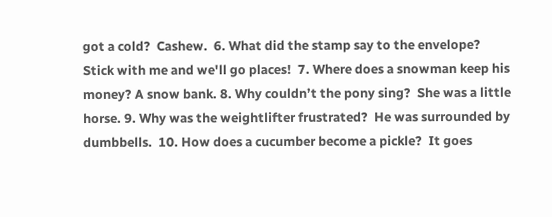got a cold?  Cashew.  6. What did the stamp say to the envelope?  Stick with me and we'll go places!  7. Where does a snowman keep his money? A snow bank. 8. Why couldn’t the pony sing?  She was a little horse. 9. Why was the weightlifter frustrated?  He was surrounded by dumbbells.  10. How does a cucumber become a pickle?  It goes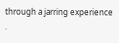through a jarring experience .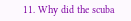11. Why did the scuba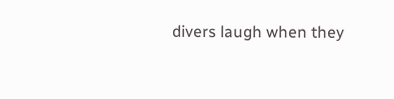divers laugh when they